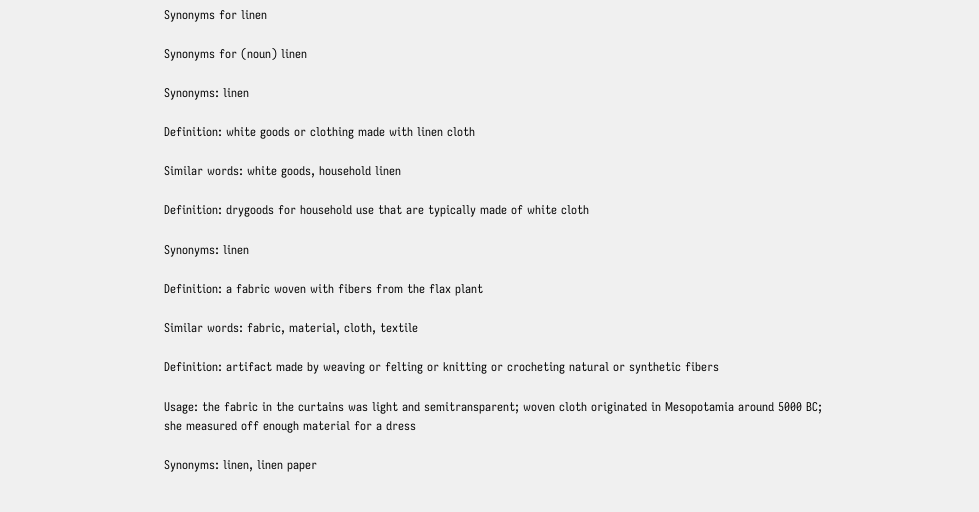Synonyms for linen

Synonyms for (noun) linen

Synonyms: linen

Definition: white goods or clothing made with linen cloth

Similar words: white goods, household linen

Definition: drygoods for household use that are typically made of white cloth

Synonyms: linen

Definition: a fabric woven with fibers from the flax plant

Similar words: fabric, material, cloth, textile

Definition: artifact made by weaving or felting or knitting or crocheting natural or synthetic fibers

Usage: the fabric in the curtains was light and semitransparent; woven cloth originated in Mesopotamia around 5000 BC; she measured off enough material for a dress

Synonyms: linen, linen paper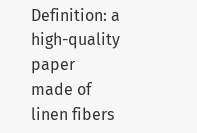Definition: a high-quality paper made of linen fibers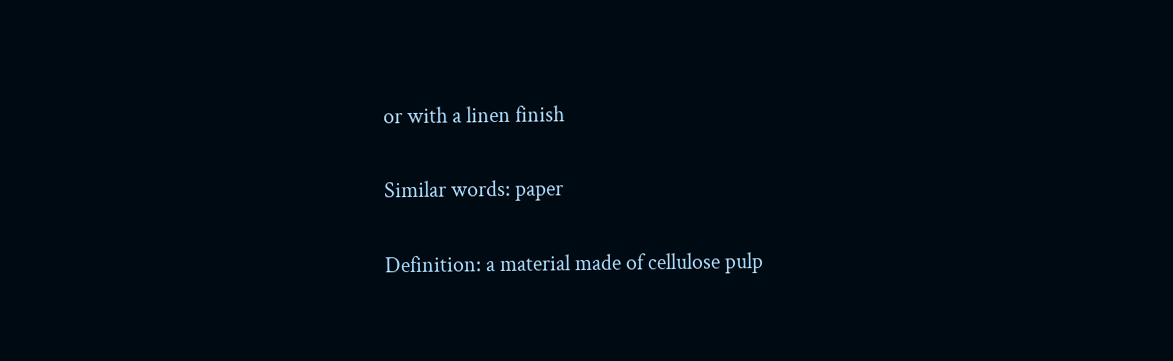or with a linen finish

Similar words: paper

Definition: a material made of cellulose pulp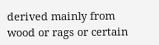derived mainly from wood or rags or certain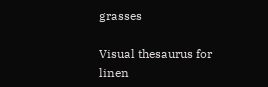grasses

Visual thesaurus for linen